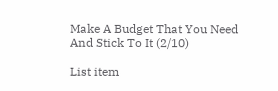Make A Budget That You Need And Stick To It (2/10)

List item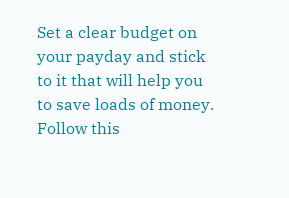Set a clear budget on your payday and stick to it that will help you to save loads of money. Follow this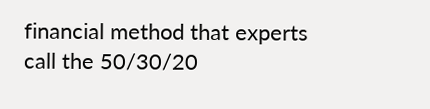financial method that experts call the 50/30/20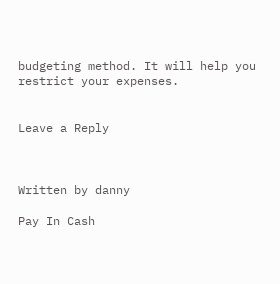budgeting method. It will help you restrict your expenses.


Leave a Reply



Written by danny

Pay In Cash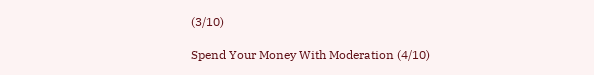(3/10)

Spend Your Money With Moderation (4/10)